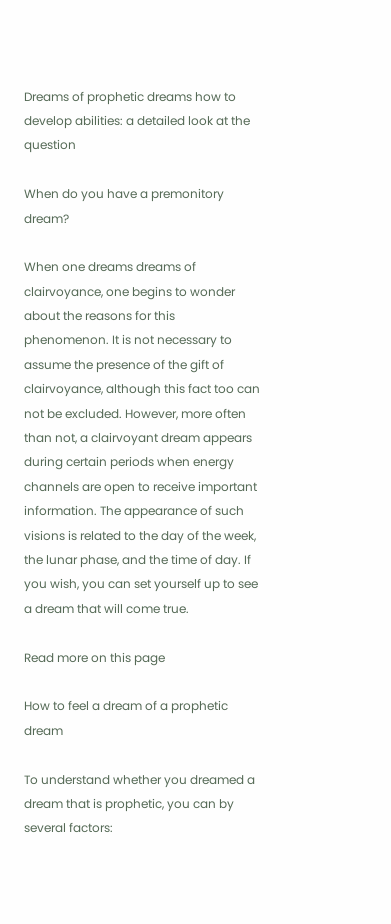Dreams of prophetic dreams how to develop abilities: a detailed look at the question

When do you have a premonitory dream?

When one dreams dreams of clairvoyance, one begins to wonder about the reasons for this phenomenon. It is not necessary to assume the presence of the gift of clairvoyance, although this fact too can not be excluded. However, more often than not, a clairvoyant dream appears during certain periods when energy channels are open to receive important information. The appearance of such visions is related to the day of the week, the lunar phase, and the time of day. If you wish, you can set yourself up to see a dream that will come true.

Read more on this page

How to feel a dream of a prophetic dream

To understand whether you dreamed a dream that is prophetic, you can by several factors: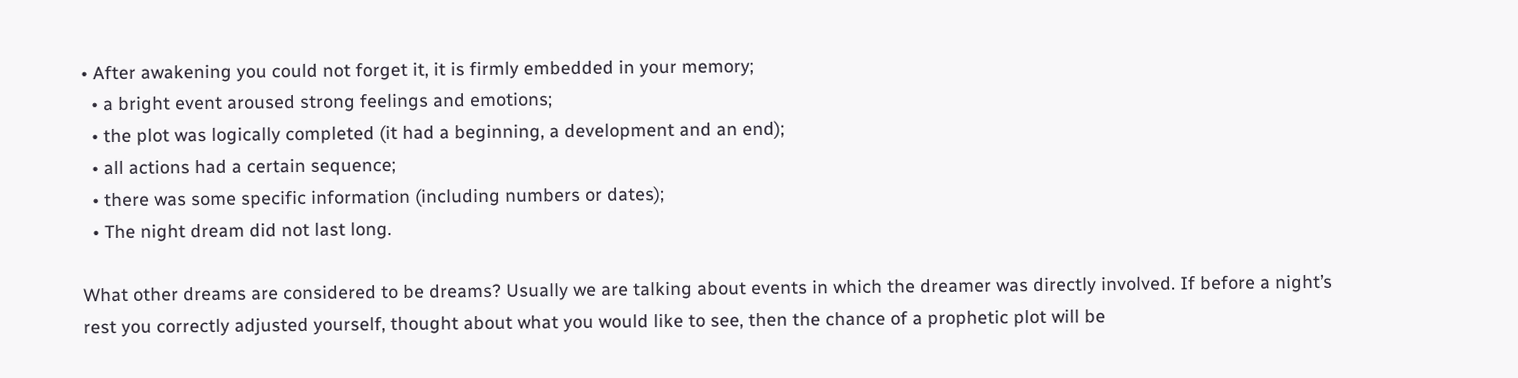• After awakening you could not forget it, it is firmly embedded in your memory;
  • a bright event aroused strong feelings and emotions;
  • the plot was logically completed (it had a beginning, a development and an end);
  • all actions had a certain sequence;
  • there was some specific information (including numbers or dates);
  • The night dream did not last long.

What other dreams are considered to be dreams? Usually we are talking about events in which the dreamer was directly involved. If before a night’s rest you correctly adjusted yourself, thought about what you would like to see, then the chance of a prophetic plot will be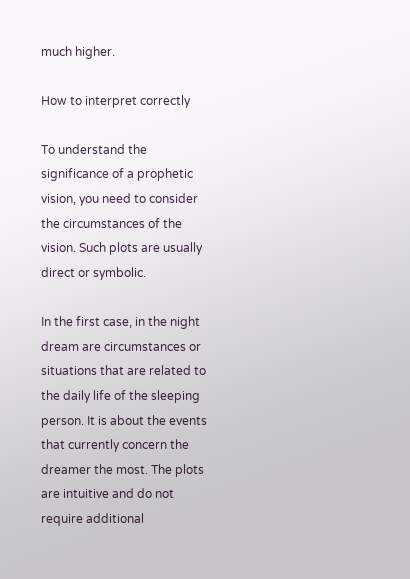much higher.

How to interpret correctly

To understand the significance of a prophetic vision, you need to consider the circumstances of the vision. Such plots are usually direct or symbolic.

In the first case, in the night dream are circumstances or situations that are related to the daily life of the sleeping person. It is about the events that currently concern the dreamer the most. The plots are intuitive and do not require additional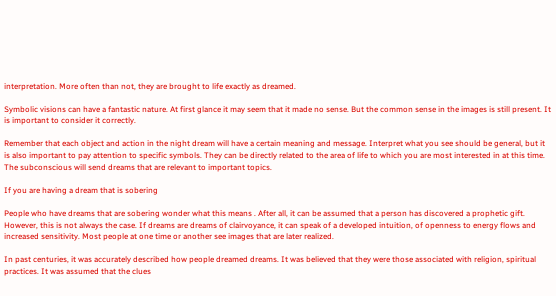interpretation. More often than not, they are brought to life exactly as dreamed.

Symbolic visions can have a fantastic nature. At first glance it may seem that it made no sense. But the common sense in the images is still present. It is important to consider it correctly.

Remember that each object and action in the night dream will have a certain meaning and message. Interpret what you see should be general, but it is also important to pay attention to specific symbols. They can be directly related to the area of life to which you are most interested in at this time. The subconscious will send dreams that are relevant to important topics.

If you are having a dream that is sobering

People who have dreams that are sobering wonder what this means . After all, it can be assumed that a person has discovered a prophetic gift. However, this is not always the case. If dreams are dreams of clairvoyance, it can speak of a developed intuition, of openness to energy flows and increased sensitivity. Most people at one time or another see images that are later realized.

In past centuries, it was accurately described how people dreamed dreams. It was believed that they were those associated with religion, spiritual practices. It was assumed that the clues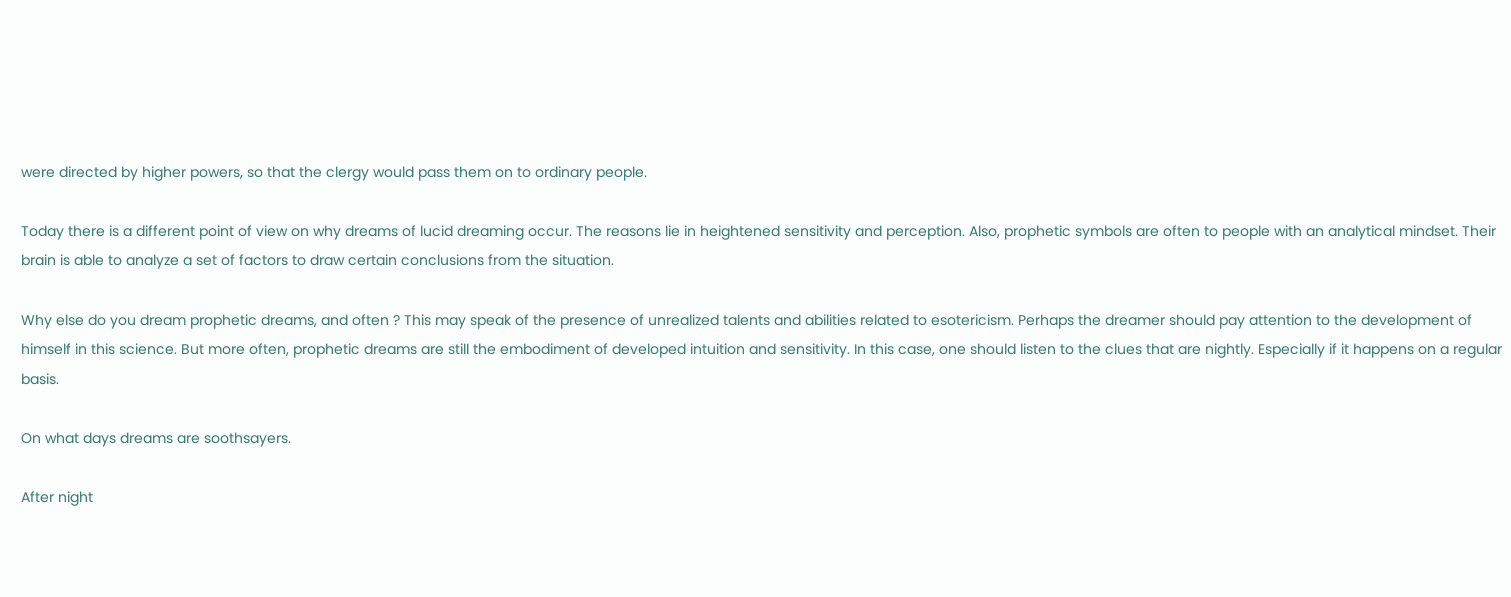were directed by higher powers, so that the clergy would pass them on to ordinary people.

Today there is a different point of view on why dreams of lucid dreaming occur. The reasons lie in heightened sensitivity and perception. Also, prophetic symbols are often to people with an analytical mindset. Their brain is able to analyze a set of factors to draw certain conclusions from the situation.

Why else do you dream prophetic dreams, and often ? This may speak of the presence of unrealized talents and abilities related to esotericism. Perhaps the dreamer should pay attention to the development of himself in this science. But more often, prophetic dreams are still the embodiment of developed intuition and sensitivity. In this case, one should listen to the clues that are nightly. Especially if it happens on a regular basis.

On what days dreams are soothsayers.

After night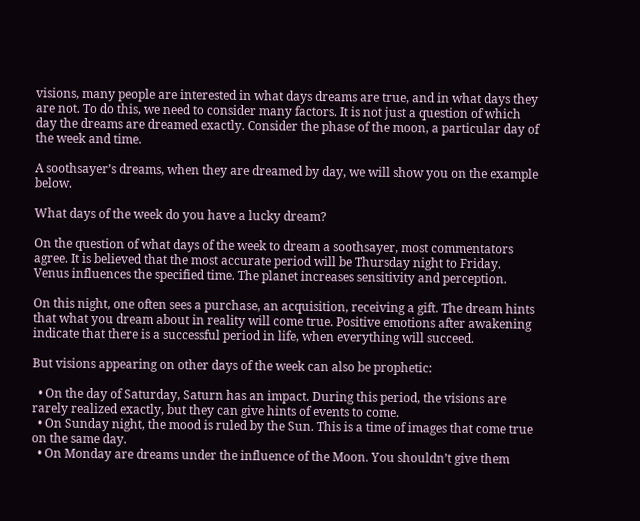visions, many people are interested in what days dreams are true, and in what days they are not. To do this, we need to consider many factors. It is not just a question of which day the dreams are dreamed exactly. Consider the phase of the moon, a particular day of the week and time.

A soothsayer’s dreams, when they are dreamed by day, we will show you on the example below.

What days of the week do you have a lucky dream?

On the question of what days of the week to dream a soothsayer, most commentators agree. It is believed that the most accurate period will be Thursday night to Friday. Venus influences the specified time. The planet increases sensitivity and perception.

On this night, one often sees a purchase, an acquisition, receiving a gift. The dream hints that what you dream about in reality will come true. Positive emotions after awakening indicate that there is a successful period in life, when everything will succeed.

But visions appearing on other days of the week can also be prophetic:

  • On the day of Saturday, Saturn has an impact. During this period, the visions are rarely realized exactly, but they can give hints of events to come.
  • On Sunday night, the mood is ruled by the Sun. This is a time of images that come true on the same day.
  • On Monday are dreams under the influence of the Moon. You shouldn’t give them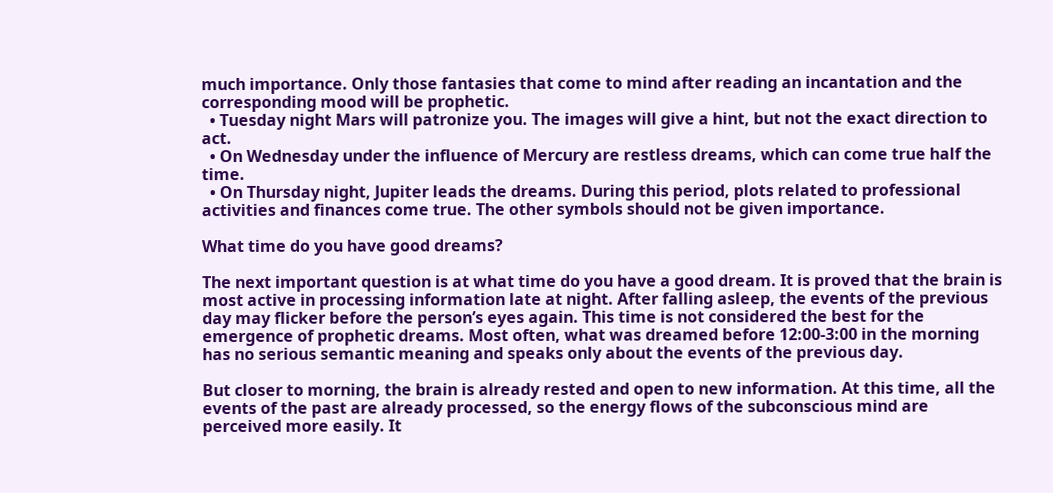much importance. Only those fantasies that come to mind after reading an incantation and the corresponding mood will be prophetic.
  • Tuesday night Mars will patronize you. The images will give a hint, but not the exact direction to act.
  • On Wednesday under the influence of Mercury are restless dreams, which can come true half the time.
  • On Thursday night, Jupiter leads the dreams. During this period, plots related to professional activities and finances come true. The other symbols should not be given importance.

What time do you have good dreams?

The next important question is at what time do you have a good dream. It is proved that the brain is most active in processing information late at night. After falling asleep, the events of the previous day may flicker before the person’s eyes again. This time is not considered the best for the emergence of prophetic dreams. Most often, what was dreamed before 12:00-3:00 in the morning has no serious semantic meaning and speaks only about the events of the previous day.

But closer to morning, the brain is already rested and open to new information. At this time, all the events of the past are already processed, so the energy flows of the subconscious mind are perceived more easily. It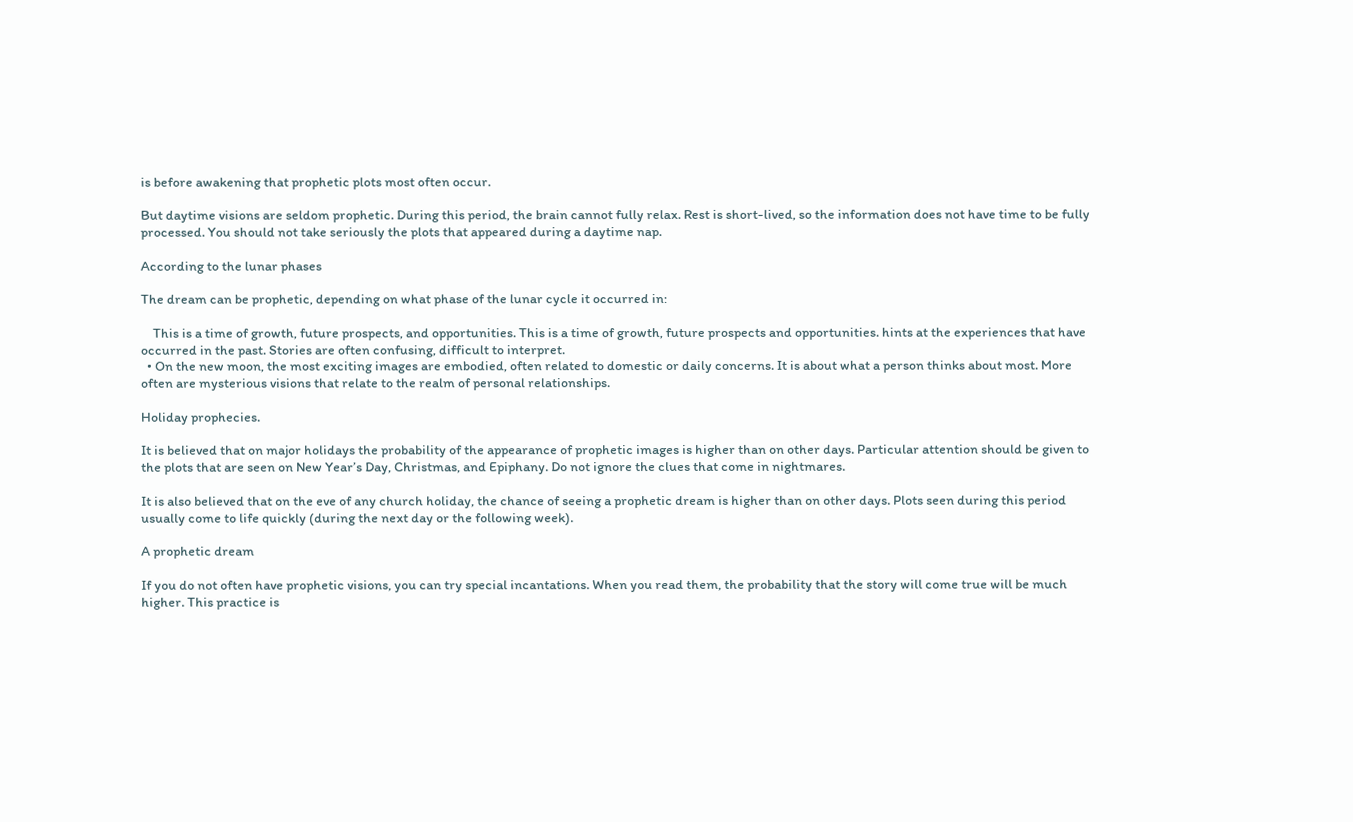is before awakening that prophetic plots most often occur.

But daytime visions are seldom prophetic. During this period, the brain cannot fully relax. Rest is short-lived, so the information does not have time to be fully processed. You should not take seriously the plots that appeared during a daytime nap.

According to the lunar phases

The dream can be prophetic, depending on what phase of the lunar cycle it occurred in:

    This is a time of growth, future prospects, and opportunities. This is a time of growth, future prospects and opportunities. hints at the experiences that have occurred in the past. Stories are often confusing, difficult to interpret.
  • On the new moon, the most exciting images are embodied, often related to domestic or daily concerns. It is about what a person thinks about most. More often are mysterious visions that relate to the realm of personal relationships.

Holiday prophecies.

It is believed that on major holidays the probability of the appearance of prophetic images is higher than on other days. Particular attention should be given to the plots that are seen on New Year’s Day, Christmas, and Epiphany. Do not ignore the clues that come in nightmares.

It is also believed that on the eve of any church holiday, the chance of seeing a prophetic dream is higher than on other days. Plots seen during this period usually come to life quickly (during the next day or the following week).

A prophetic dream

If you do not often have prophetic visions, you can try special incantations. When you read them, the probability that the story will come true will be much higher. This practice is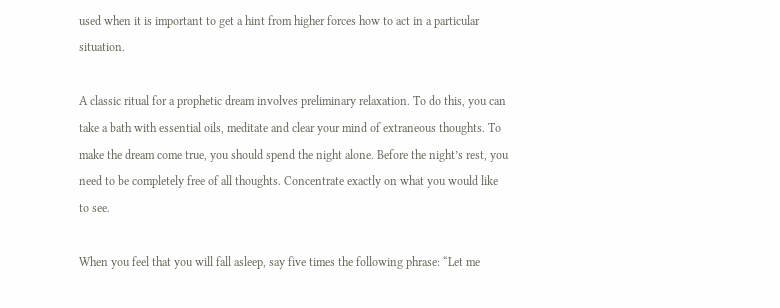used when it is important to get a hint from higher forces how to act in a particular situation.

A classic ritual for a prophetic dream involves preliminary relaxation. To do this, you can take a bath with essential oils, meditate and clear your mind of extraneous thoughts. To make the dream come true, you should spend the night alone. Before the night’s rest, you need to be completely free of all thoughts. Concentrate exactly on what you would like to see.

When you feel that you will fall asleep, say five times the following phrase: “Let me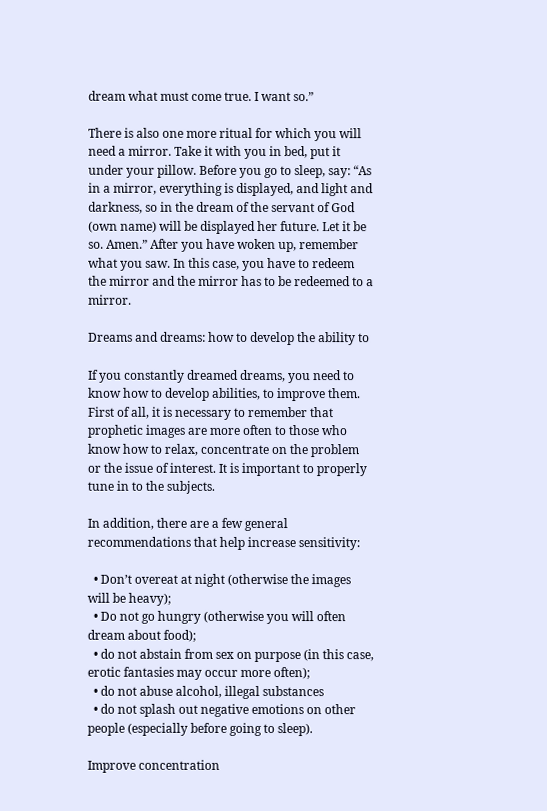dream what must come true. I want so.”

There is also one more ritual for which you will need a mirror. Take it with you in bed, put it under your pillow. Before you go to sleep, say: “As in a mirror, everything is displayed, and light and darkness, so in the dream of the servant of God (own name) will be displayed her future. Let it be so. Amen.” After you have woken up, remember what you saw. In this case, you have to redeem the mirror and the mirror has to be redeemed to a mirror.

Dreams and dreams: how to develop the ability to

If you constantly dreamed dreams, you need to know how to develop abilities, to improve them. First of all, it is necessary to remember that prophetic images are more often to those who know how to relax, concentrate on the problem or the issue of interest. It is important to properly tune in to the subjects.

In addition, there are a few general recommendations that help increase sensitivity:

  • Don’t overeat at night (otherwise the images will be heavy);
  • Do not go hungry (otherwise you will often dream about food);
  • do not abstain from sex on purpose (in this case, erotic fantasies may occur more often);
  • do not abuse alcohol, illegal substances
  • do not splash out negative emotions on other people (especially before going to sleep).

Improve concentration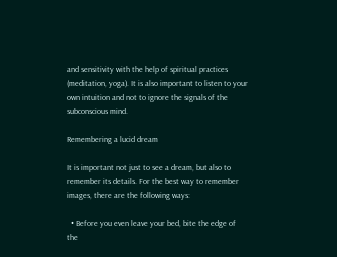and sensitivity with the help of spiritual practices (meditation, yoga). It is also important to listen to your own intuition and not to ignore the signals of the subconscious mind.

Remembering a lucid dream

It is important not just to see a dream, but also to remember its details. For the best way to remember images, there are the following ways:

  • Before you even leave your bed, bite the edge of the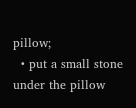pillow;
  • put a small stone under the pillow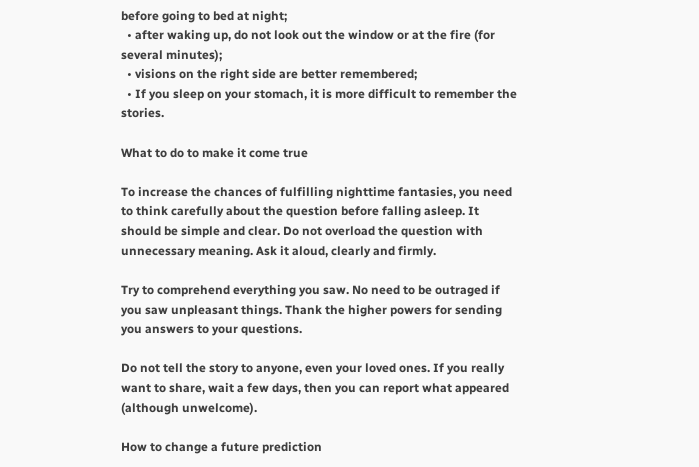before going to bed at night;
  • after waking up, do not look out the window or at the fire (for several minutes);
  • visions on the right side are better remembered;
  • If you sleep on your stomach, it is more difficult to remember the stories.

What to do to make it come true

To increase the chances of fulfilling nighttime fantasies, you need to think carefully about the question before falling asleep. It should be simple and clear. Do not overload the question with unnecessary meaning. Ask it aloud, clearly and firmly.

Try to comprehend everything you saw. No need to be outraged if you saw unpleasant things. Thank the higher powers for sending you answers to your questions.

Do not tell the story to anyone, even your loved ones. If you really want to share, wait a few days, then you can report what appeared (although unwelcome).

How to change a future prediction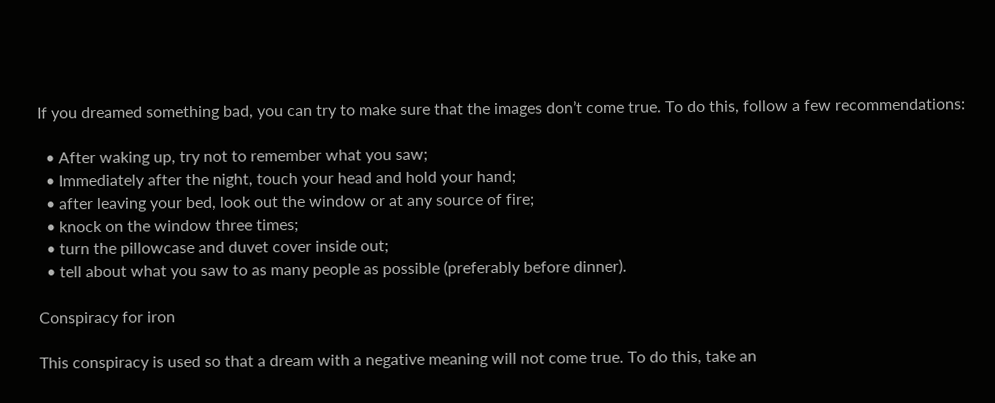If you dreamed something bad, you can try to make sure that the images don’t come true. To do this, follow a few recommendations:

  • After waking up, try not to remember what you saw;
  • Immediately after the night, touch your head and hold your hand;
  • after leaving your bed, look out the window or at any source of fire;
  • knock on the window three times;
  • turn the pillowcase and duvet cover inside out;
  • tell about what you saw to as many people as possible (preferably before dinner).

Conspiracy for iron

This conspiracy is used so that a dream with a negative meaning will not come true. To do this, take an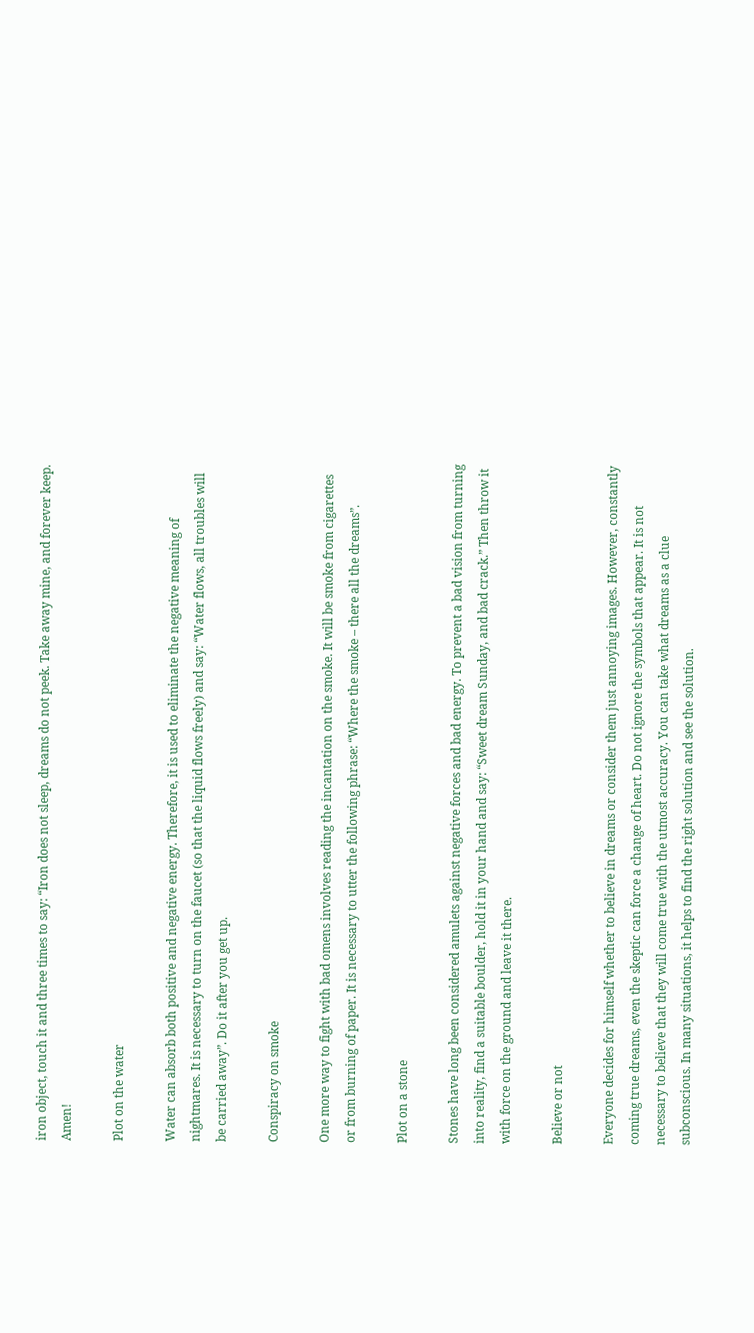iron object, touch it and three times to say: “Iron does not sleep, dreams do not peek. Take away mine, and forever keep. Amen!

Plot on the water

Water can absorb both positive and negative energy. Therefore, it is used to eliminate the negative meaning of nightmares. It is necessary to turn on the faucet (so that the liquid flows freely) and say: “Water flows, all troubles will be carried away”. Do it after you get up.

Conspiracy on smoke

One more way to fight with bad omens involves reading the incantation on the smoke. It will be smoke from cigarettes or from burning of paper. It is necessary to utter the following phrase: “Where the smoke – there all the dreams”.

Plot on a stone

Stones have long been considered amulets against negative forces and bad energy. To prevent a bad vision from turning into reality, find a suitable boulder, hold it in your hand and say: “Sweet dream Sunday, and bad crack.” Then throw it with force on the ground and leave it there.

Believe or not

Everyone decides for himself whether to believe in dreams or consider them just annoying images. However, constantly coming true dreams, even the skeptic can force a change of heart. Do not ignore the symbols that appear. It is not necessary to believe that they will come true with the utmost accuracy. You can take what dreams as a clue subconscious. In many situations, it helps to find the right solution and see the solution.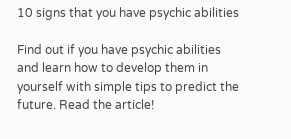10 signs that you have psychic abilities

Find out if you have psychic abilities and learn how to develop them in yourself with simple tips to predict the future. Read the article!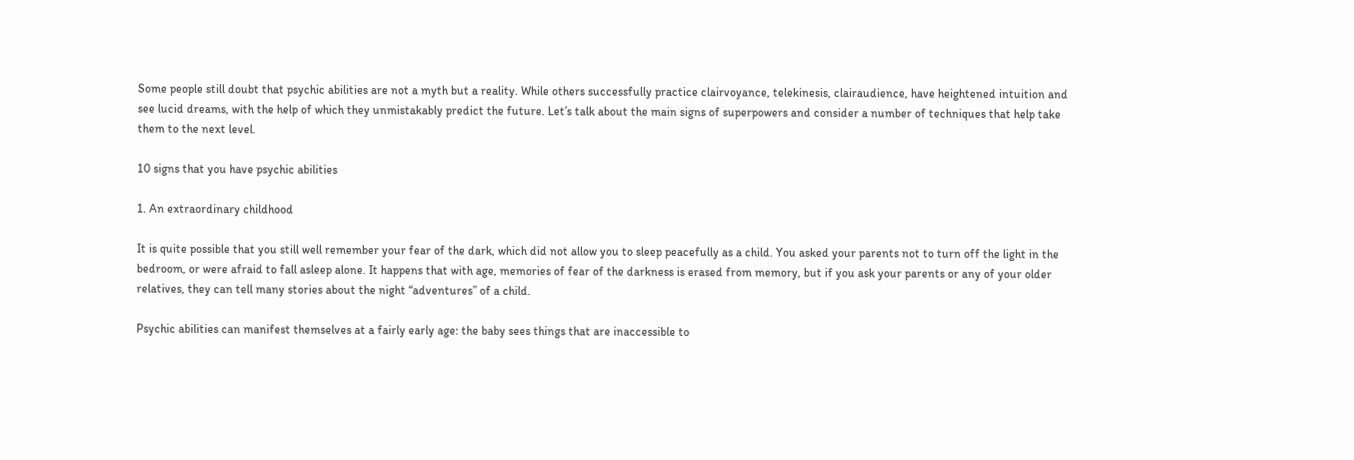Some people still doubt that psychic abilities are not a myth but a reality. While others successfully practice clairvoyance, telekinesis, clairaudience, have heightened intuition and see lucid dreams, with the help of which they unmistakably predict the future. Let’s talk about the main signs of superpowers and consider a number of techniques that help take them to the next level.

10 signs that you have psychic abilities

1. An extraordinary childhood

It is quite possible that you still well remember your fear of the dark, which did not allow you to sleep peacefully as a child. You asked your parents not to turn off the light in the bedroom, or were afraid to fall asleep alone. It happens that with age, memories of fear of the darkness is erased from memory, but if you ask your parents or any of your older relatives, they can tell many stories about the night “adventures” of a child.

Psychic abilities can manifest themselves at a fairly early age: the baby sees things that are inaccessible to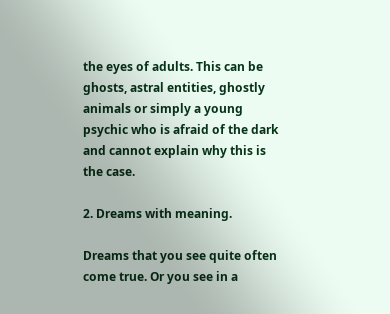the eyes of adults. This can be ghosts, astral entities, ghostly animals or simply a young psychic who is afraid of the dark and cannot explain why this is the case.

2. Dreams with meaning.

Dreams that you see quite often come true. Or you see in a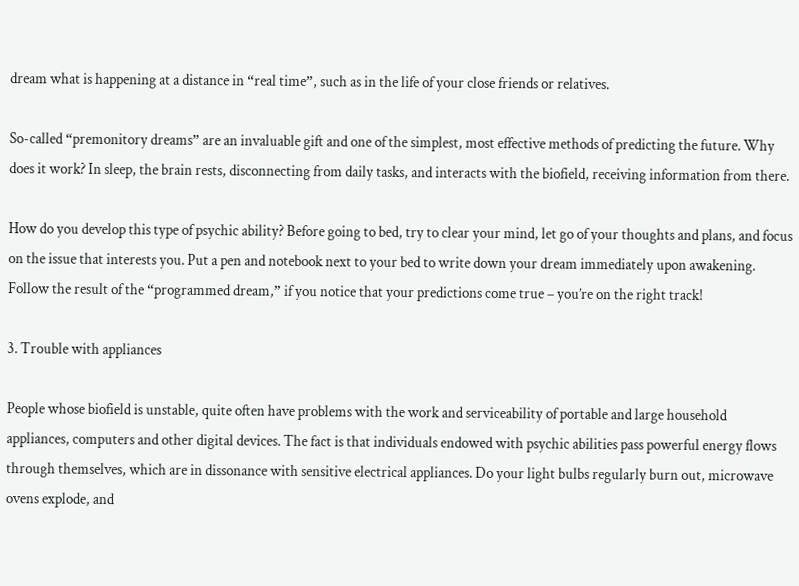dream what is happening at a distance in “real time”, such as in the life of your close friends or relatives.

So-called “premonitory dreams” are an invaluable gift and one of the simplest, most effective methods of predicting the future. Why does it work? In sleep, the brain rests, disconnecting from daily tasks, and interacts with the biofield, receiving information from there.

How do you develop this type of psychic ability? Before going to bed, try to clear your mind, let go of your thoughts and plans, and focus on the issue that interests you. Put a pen and notebook next to your bed to write down your dream immediately upon awakening. Follow the result of the “programmed dream,” if you notice that your predictions come true – you’re on the right track!

3. Trouble with appliances

People whose biofield is unstable, quite often have problems with the work and serviceability of portable and large household appliances, computers and other digital devices. The fact is that individuals endowed with psychic abilities pass powerful energy flows through themselves, which are in dissonance with sensitive electrical appliances. Do your light bulbs regularly burn out, microwave ovens explode, and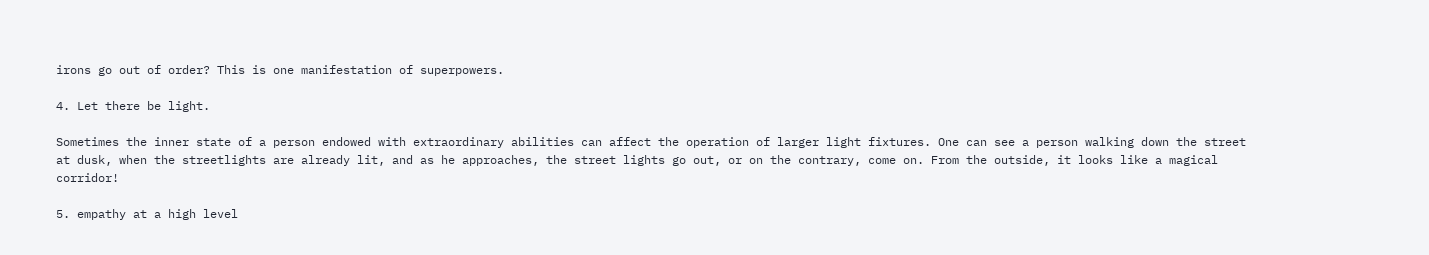irons go out of order? This is one manifestation of superpowers.

4. Let there be light.

Sometimes the inner state of a person endowed with extraordinary abilities can affect the operation of larger light fixtures. One can see a person walking down the street at dusk, when the streetlights are already lit, and as he approaches, the street lights go out, or on the contrary, come on. From the outside, it looks like a magical corridor!

5. empathy at a high level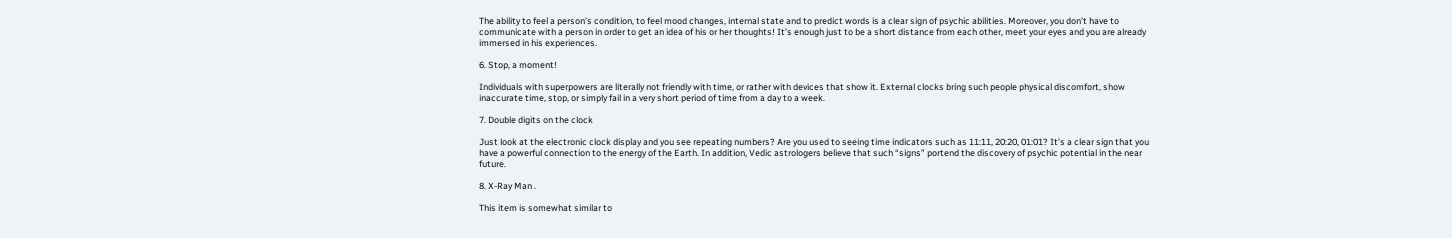The ability to feel a person’s condition, to feel mood changes, internal state and to predict words is a clear sign of psychic abilities. Moreover, you don’t have to communicate with a person in order to get an idea of his or her thoughts! It’s enough just to be a short distance from each other, meet your eyes and you are already immersed in his experiences.

6. Stop, a moment!

Individuals with superpowers are literally not friendly with time, or rather with devices that show it. External clocks bring such people physical discomfort, show inaccurate time, stop, or simply fail in a very short period of time from a day to a week.

7. Double digits on the clock

Just look at the electronic clock display and you see repeating numbers? Are you used to seeing time indicators such as 11:11, 20:20, 01:01? It’s a clear sign that you have a powerful connection to the energy of the Earth. In addition, Vedic astrologers believe that such “signs” portend the discovery of psychic potential in the near future.

8. X-Ray Man .

This item is somewhat similar to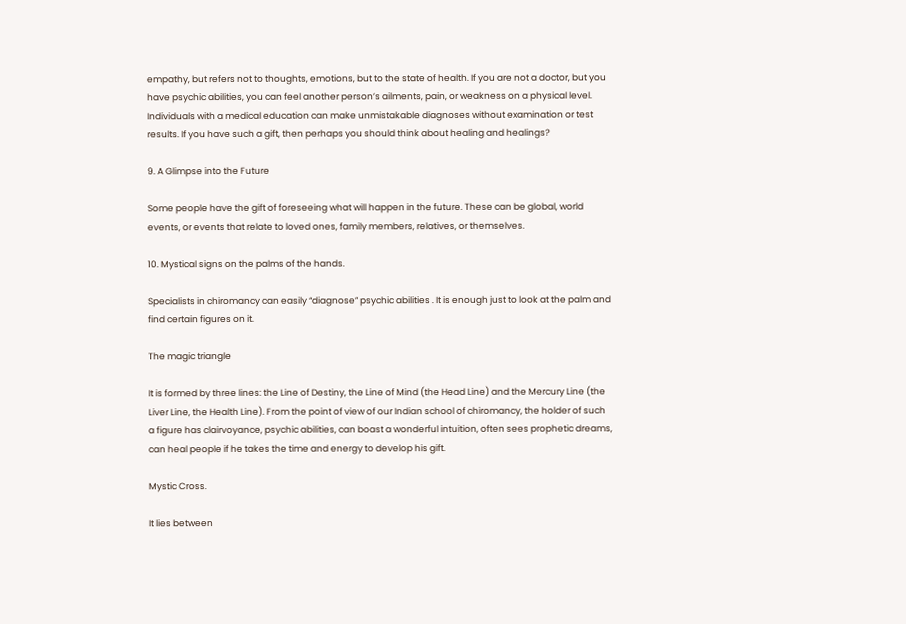empathy, but refers not to thoughts, emotions, but to the state of health. If you are not a doctor, but you have psychic abilities, you can feel another person’s ailments, pain, or weakness on a physical level. Individuals with a medical education can make unmistakable diagnoses without examination or test results. If you have such a gift, then perhaps you should think about healing and healings?

9. A Glimpse into the Future

Some people have the gift of foreseeing what will happen in the future. These can be global, world events, or events that relate to loved ones, family members, relatives, or themselves.

10. Mystical signs on the palms of the hands.

Specialists in chiromancy can easily “diagnose” psychic abilities . It is enough just to look at the palm and find certain figures on it.

The magic triangle

It is formed by three lines: the Line of Destiny, the Line of Mind (the Head Line) and the Mercury Line (the Liver Line, the Health Line). From the point of view of our Indian school of chiromancy, the holder of such a figure has clairvoyance, psychic abilities, can boast a wonderful intuition, often sees prophetic dreams, can heal people if he takes the time and energy to develop his gift.

Mystic Cross.

It lies between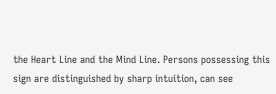the Heart Line and the Mind Line. Persons possessing this sign are distinguished by sharp intuition, can see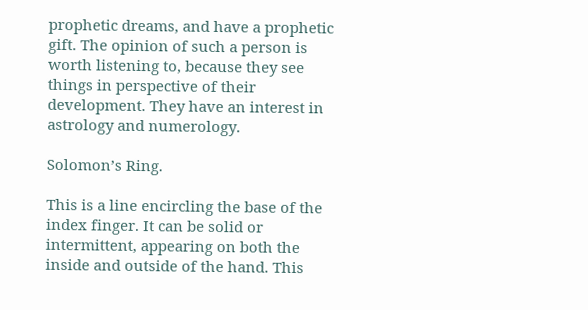prophetic dreams, and have a prophetic gift. The opinion of such a person is worth listening to, because they see things in perspective of their development. They have an interest in astrology and numerology.

Solomon’s Ring.

This is a line encircling the base of the index finger. It can be solid or intermittent, appearing on both the inside and outside of the hand. This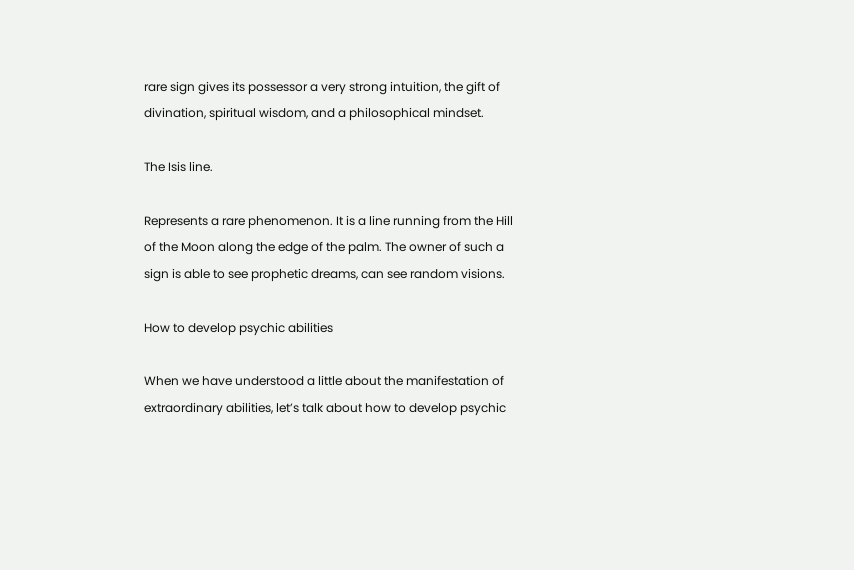rare sign gives its possessor a very strong intuition, the gift of divination, spiritual wisdom, and a philosophical mindset.

The Isis line.

Represents a rare phenomenon. It is a line running from the Hill of the Moon along the edge of the palm. The owner of such a sign is able to see prophetic dreams, can see random visions.

How to develop psychic abilities

When we have understood a little about the manifestation of extraordinary abilities, let’s talk about how to develop psychic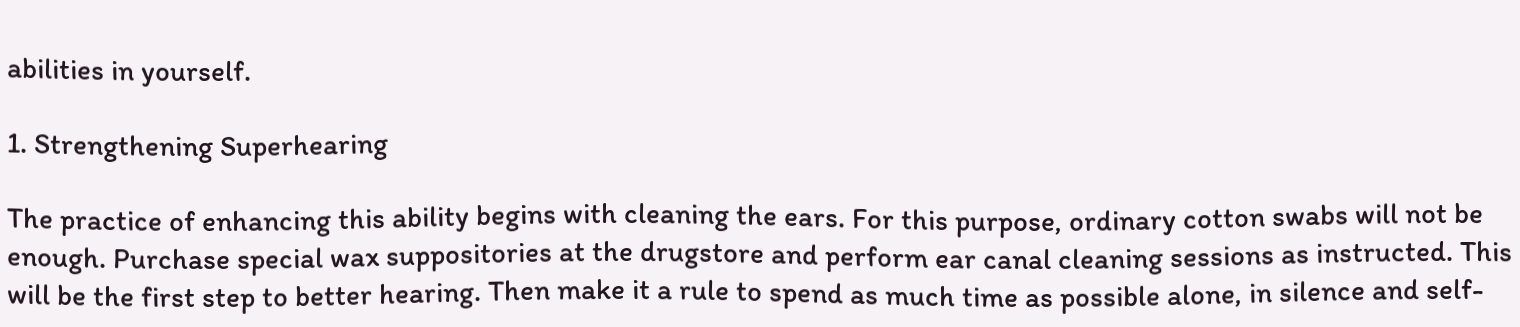abilities in yourself.

1. Strengthening Superhearing

The practice of enhancing this ability begins with cleaning the ears. For this purpose, ordinary cotton swabs will not be enough. Purchase special wax suppositories at the drugstore and perform ear canal cleaning sessions as instructed. This will be the first step to better hearing. Then make it a rule to spend as much time as possible alone, in silence and self-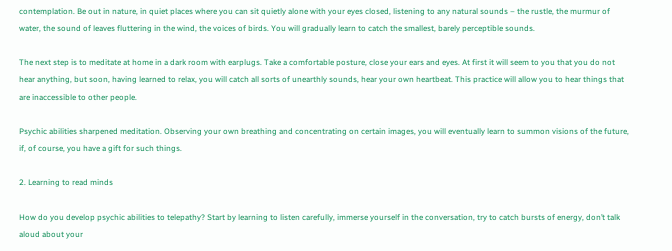contemplation. Be out in nature, in quiet places where you can sit quietly alone with your eyes closed, listening to any natural sounds – the rustle, the murmur of water, the sound of leaves fluttering in the wind, the voices of birds. You will gradually learn to catch the smallest, barely perceptible sounds.

The next step is to meditate at home in a dark room with earplugs. Take a comfortable posture, close your ears and eyes. At first it will seem to you that you do not hear anything, but soon, having learned to relax, you will catch all sorts of unearthly sounds, hear your own heartbeat. This practice will allow you to hear things that are inaccessible to other people.

Psychic abilities sharpened meditation. Observing your own breathing and concentrating on certain images, you will eventually learn to summon visions of the future, if, of course, you have a gift for such things.

2. Learning to read minds

How do you develop psychic abilities to telepathy? Start by learning to listen carefully, immerse yourself in the conversation, try to catch bursts of energy, don’t talk aloud about your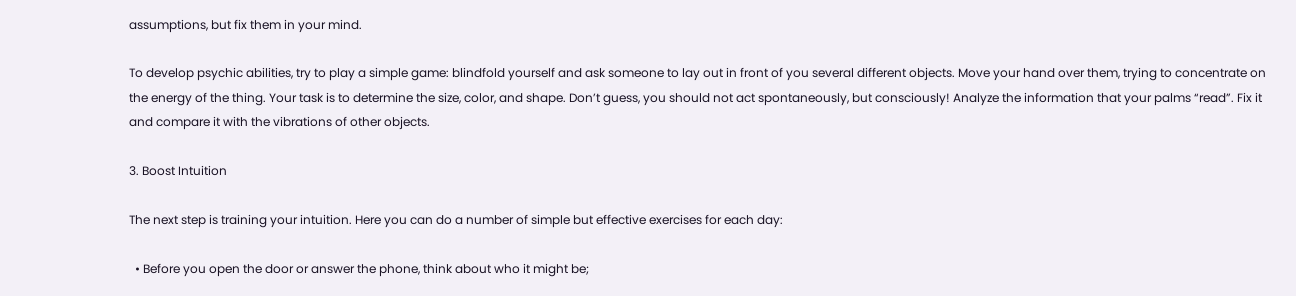assumptions, but fix them in your mind.

To develop psychic abilities, try to play a simple game: blindfold yourself and ask someone to lay out in front of you several different objects. Move your hand over them, trying to concentrate on the energy of the thing. Your task is to determine the size, color, and shape. Don’t guess, you should not act spontaneously, but consciously! Analyze the information that your palms “read”. Fix it and compare it with the vibrations of other objects.

3. Boost Intuition

The next step is training your intuition. Here you can do a number of simple but effective exercises for each day:

  • Before you open the door or answer the phone, think about who it might be;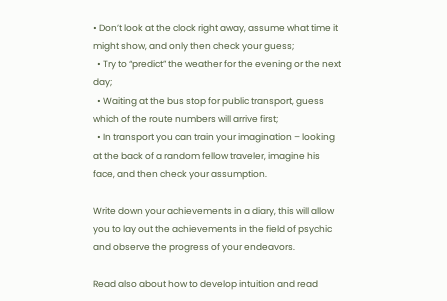• Don’t look at the clock right away, assume what time it might show, and only then check your guess;
  • Try to “predict” the weather for the evening or the next day;
  • Waiting at the bus stop for public transport, guess which of the route numbers will arrive first;
  • In transport you can train your imagination – looking at the back of a random fellow traveler, imagine his face, and then check your assumption.

Write down your achievements in a diary, this will allow you to lay out the achievements in the field of psychic and observe the progress of your endeavors.

Read also about how to develop intuition and read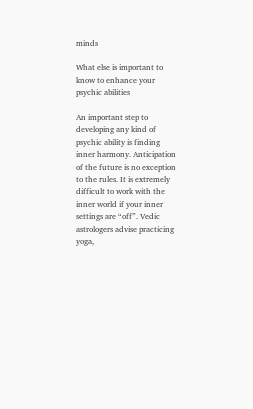minds

What else is important to know to enhance your psychic abilities

An important step to developing any kind of psychic ability is finding inner harmony. Anticipation of the future is no exception to the rules. It is extremely difficult to work with the inner world if your inner settings are “off”. Vedic astrologers advise practicing yoga,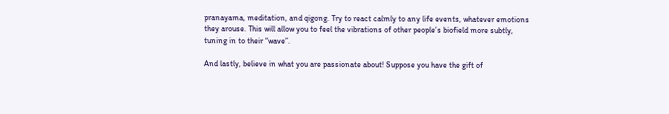pranayama, meditation, and qigong. Try to react calmly to any life events, whatever emotions they arouse. This will allow you to feel the vibrations of other people’s biofield more subtly, tuning in to their “wave”.

And lastly, believe in what you are passionate about! Suppose you have the gift of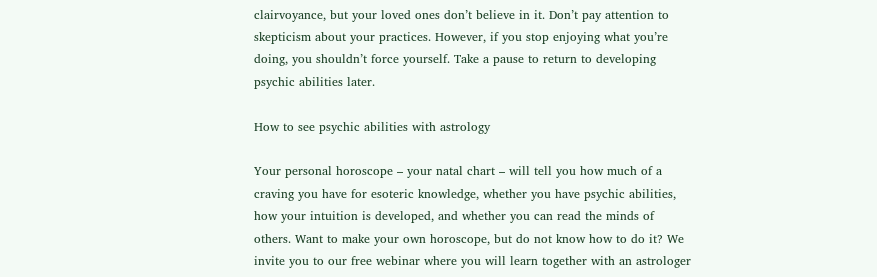clairvoyance, but your loved ones don’t believe in it. Don’t pay attention to skepticism about your practices. However, if you stop enjoying what you’re doing, you shouldn’t force yourself. Take a pause to return to developing psychic abilities later.

How to see psychic abilities with astrology

Your personal horoscope – your natal chart – will tell you how much of a craving you have for esoteric knowledge, whether you have psychic abilities, how your intuition is developed, and whether you can read the minds of others. Want to make your own horoscope, but do not know how to do it? We invite you to our free webinar where you will learn together with an astrologer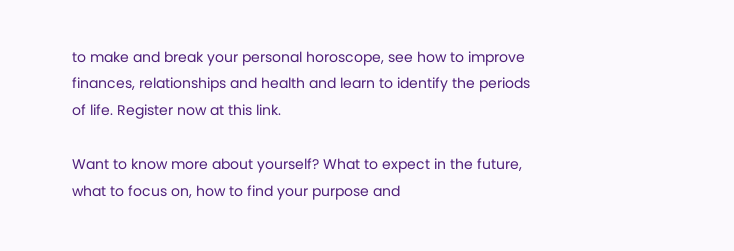to make and break your personal horoscope, see how to improve finances, relationships and health and learn to identify the periods of life. Register now at this link.

Want to know more about yourself? What to expect in the future, what to focus on, how to find your purpose and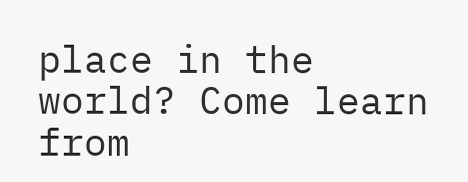place in the world? Come learn from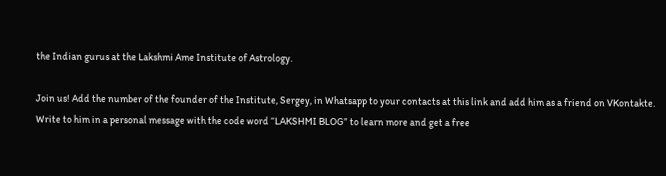the Indian gurus at the Lakshmi Ame Institute of Astrology.

Join us! Add the number of the founder of the Institute, Sergey, in Whatsapp to your contacts at this link and add him as a friend on VKontakte. Write to him in a personal message with the code word “LAKSHMI BLOG” to learn more and get a free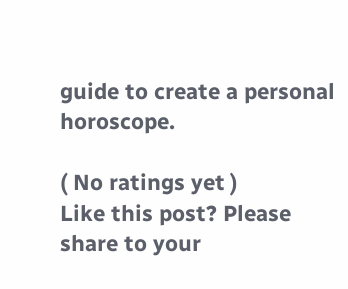guide to create a personal horoscope.

( No ratings yet )
Like this post? Please share to your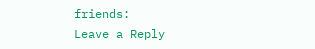friends:
Leave a Reply